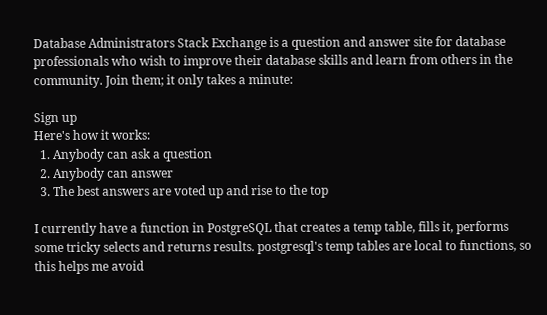Database Administrators Stack Exchange is a question and answer site for database professionals who wish to improve their database skills and learn from others in the community. Join them; it only takes a minute:

Sign up
Here's how it works:
  1. Anybody can ask a question
  2. Anybody can answer
  3. The best answers are voted up and rise to the top

I currently have a function in PostgreSQL that creates a temp table, fills it, performs some tricky selects and returns results. postgresql's temp tables are local to functions, so this helps me avoid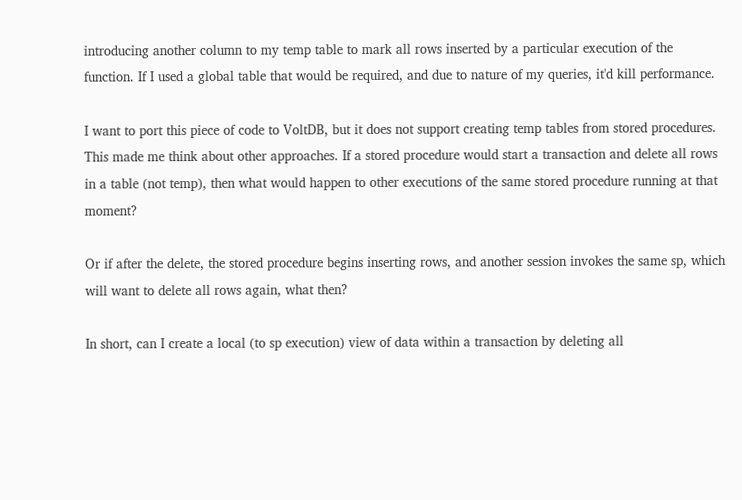introducing another column to my temp table to mark all rows inserted by a particular execution of the function. If I used a global table that would be required, and due to nature of my queries, it'd kill performance.

I want to port this piece of code to VoltDB, but it does not support creating temp tables from stored procedures. This made me think about other approaches. If a stored procedure would start a transaction and delete all rows in a table (not temp), then what would happen to other executions of the same stored procedure running at that moment?

Or if after the delete, the stored procedure begins inserting rows, and another session invokes the same sp, which will want to delete all rows again, what then?

In short, can I create a local (to sp execution) view of data within a transaction by deleting all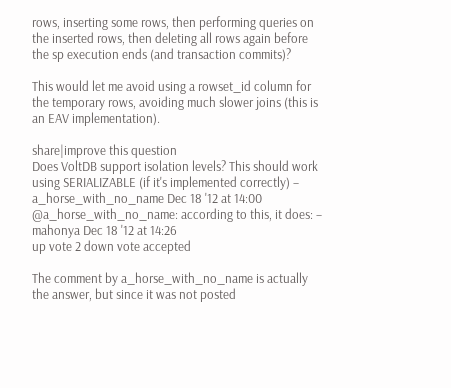rows, inserting some rows, then performing queries on the inserted rows, then deleting all rows again before the sp execution ends (and transaction commits)?

This would let me avoid using a rowset_id column for the temporary rows, avoiding much slower joins (this is an EAV implementation).

share|improve this question
Does VoltDB support isolation levels? This should work using SERIALIZABLE (if it's implemented correctly) – a_horse_with_no_name Dec 18 '12 at 14:00
@a_horse_with_no_name: according to this, it does: – mahonya Dec 18 '12 at 14:26
up vote 2 down vote accepted

The comment by a_horse_with_no_name is actually the answer, but since it was not posted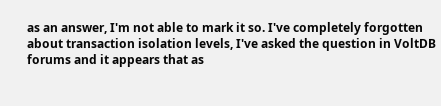as an answer, I'm not able to mark it so. I've completely forgotten about transaction isolation levels, I've asked the question in VoltDB forums and it appears that as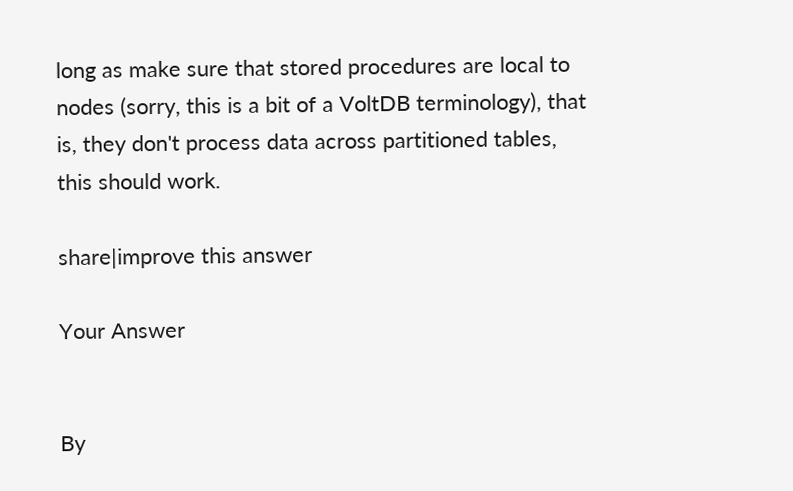long as make sure that stored procedures are local to nodes (sorry, this is a bit of a VoltDB terminology), that is, they don't process data across partitioned tables, this should work.

share|improve this answer

Your Answer


By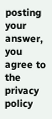posting your answer, you agree to the privacy policy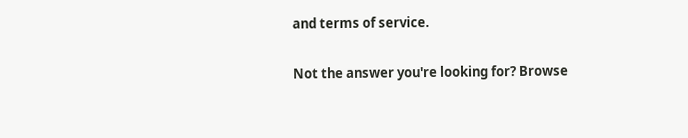and terms of service.

Not the answer you're looking for? Browse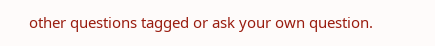other questions tagged or ask your own question.